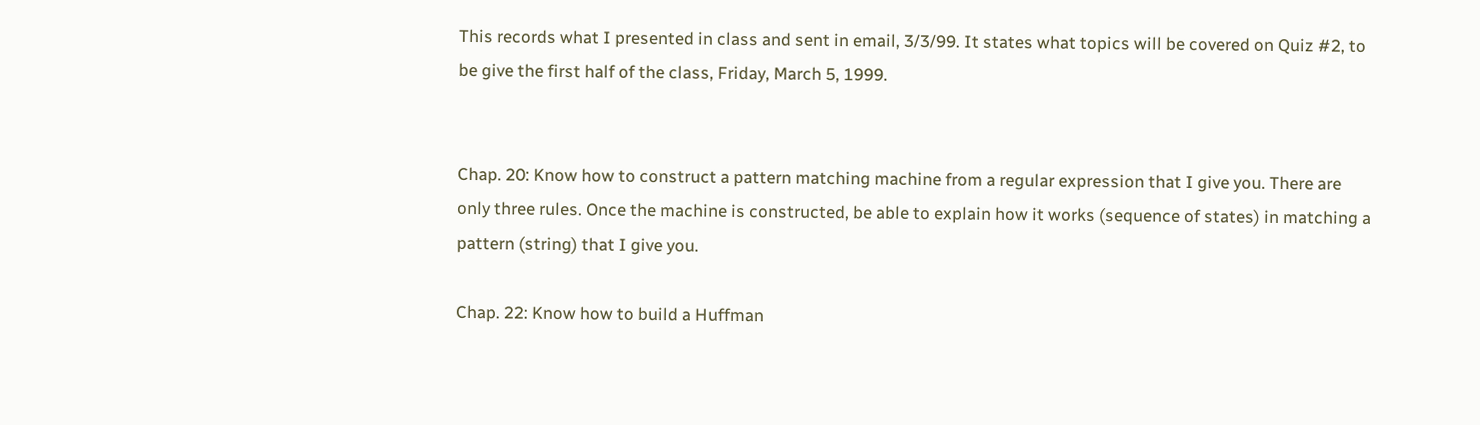This records what I presented in class and sent in email, 3/3/99. It states what topics will be covered on Quiz #2, to be give the first half of the class, Friday, March 5, 1999.


Chap. 20: Know how to construct a pattern matching machine from a regular expression that I give you. There are only three rules. Once the machine is constructed, be able to explain how it works (sequence of states) in matching a pattern (string) that I give you.

Chap. 22: Know how to build a Huffman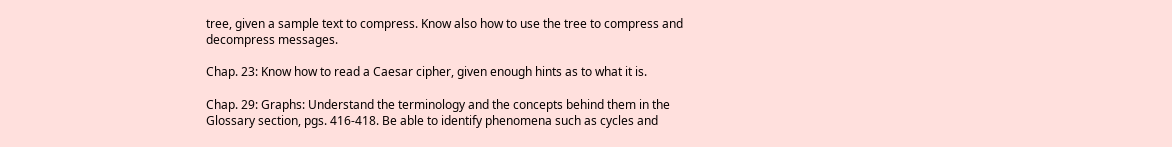tree, given a sample text to compress. Know also how to use the tree to compress and decompress messages.

Chap. 23: Know how to read a Caesar cipher, given enough hints as to what it is.

Chap. 29: Graphs: Understand the terminology and the concepts behind them in the Glossary section, pgs. 416-418. Be able to identify phenomena such as cycles and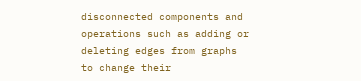disconnected components and operations such as adding or deleting edges from graphs to change their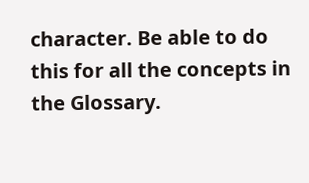character. Be able to do this for all the concepts in the Glossary.